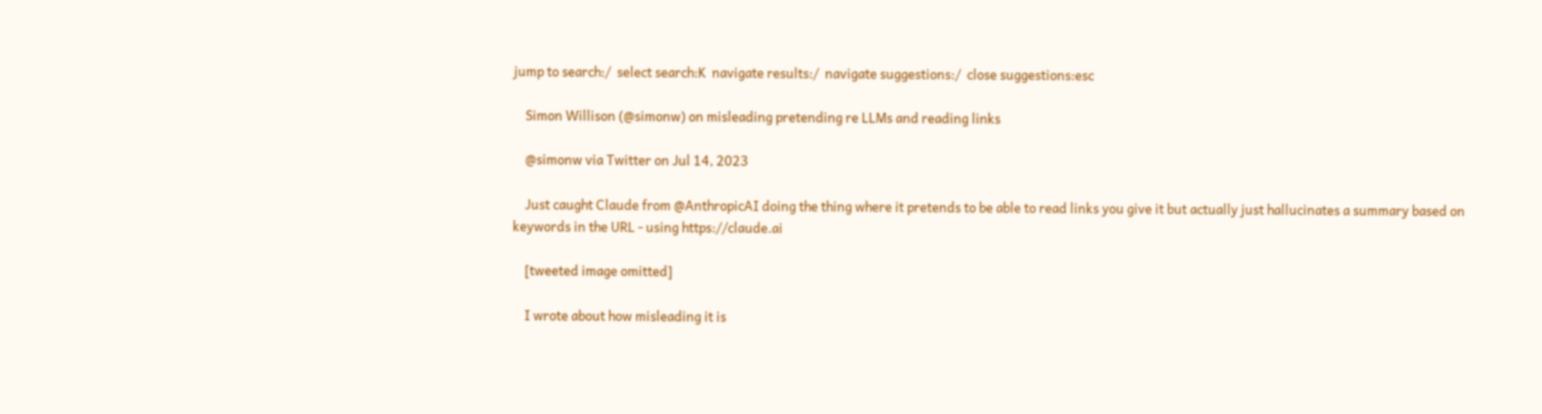jump to search:/  select search:K  navigate results:/  navigate suggestions:/  close suggestions:esc

    Simon Willison (@simonw) on misleading pretending re LLMs and reading links

    @simonw via Twitter on Jul 14, 2023

    Just caught Claude from @AnthropicAI doing the thing where it pretends to be able to read links you give it but actually just hallucinates a summary based on keywords in the URL - using https://claude.ai

    [tweeted image omitted]

    I wrote about how misleading it is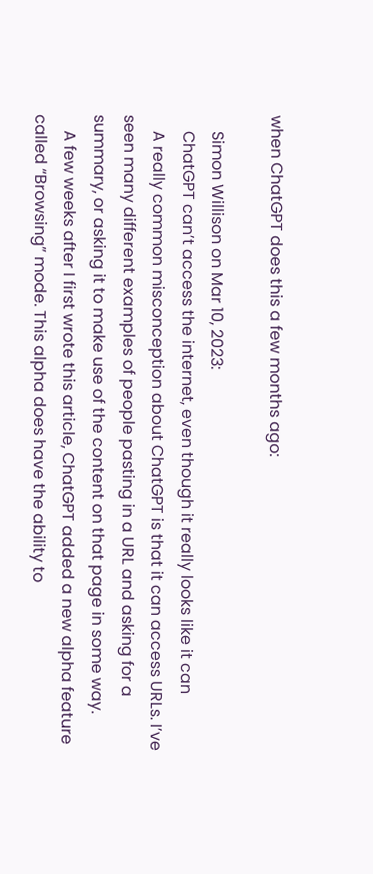when ChatGPT does this a few months ago:

    Simon Willison on Mar 10, 2023:
    ChatGPT can’t access the internet, even though it really looks like it can
    A really common misconception about ChatGPT is that it can access URLs. I’ve seen many different examples of people pasting in a URL and asking for a summary, or asking it to make use of the content on that page in some way.
    A few weeks after I first wrote this article, ChatGPT added a new alpha feature called “Browsing” mode. This alpha does have the ability to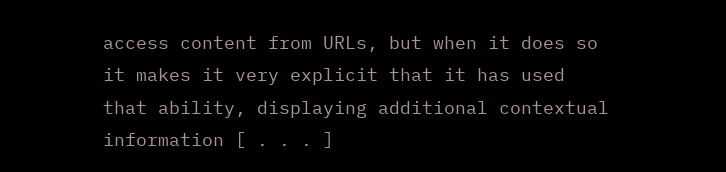access content from URLs, but when it does so it makes it very explicit that it has used that ability, displaying additional contextual information [ . . . ]